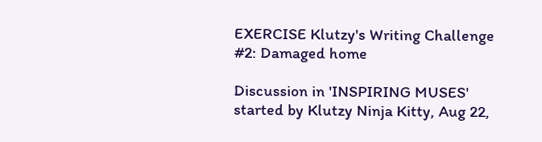EXERCISE Klutzy's Writing Challenge #2: Damaged home

Discussion in 'INSPIRING MUSES' started by Klutzy Ninja Kitty, Aug 22,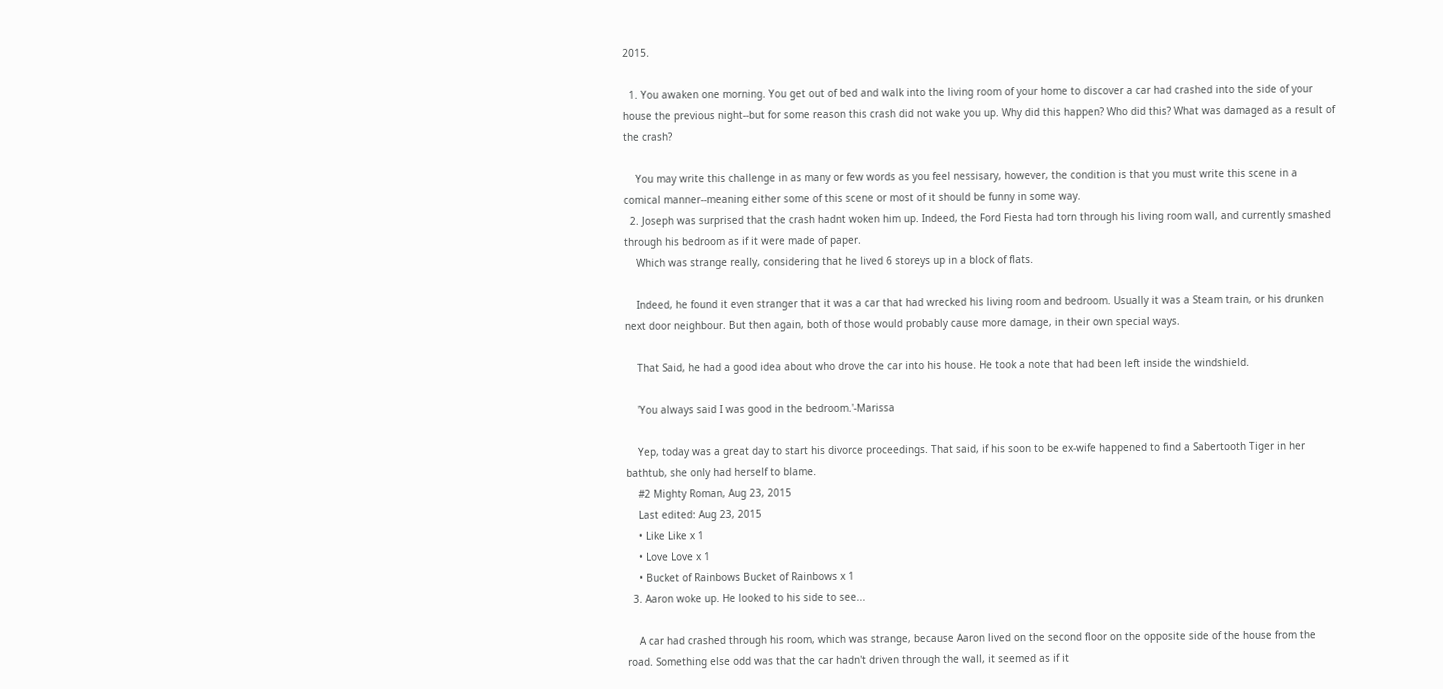2015.

  1. You awaken one morning. You get out of bed and walk into the living room of your home to discover a car had crashed into the side of your house the previous night--but for some reason this crash did not wake you up. Why did this happen? Who did this? What was damaged as a result of the crash?

    You may write this challenge in as many or few words as you feel nessisary, however, the condition is that you must write this scene in a comical manner--meaning either some of this scene or most of it should be funny in some way.
  2. Joseph was surprised that the crash hadnt woken him up. Indeed, the Ford Fiesta had torn through his living room wall, and currently smashed through his bedroom as if it were made of paper.
    Which was strange really, considering that he lived 6 storeys up in a block of flats.

    Indeed, he found it even stranger that it was a car that had wrecked his living room and bedroom. Usually it was a Steam train, or his drunken next door neighbour. But then again, both of those would probably cause more damage, in their own special ways.

    That Said, he had a good idea about who drove the car into his house. He took a note that had been left inside the windshield.

    'You always said I was good in the bedroom.'-Marissa

    Yep, today was a great day to start his divorce proceedings. That said, if his soon to be ex-wife happened to find a Sabertooth Tiger in her bathtub, she only had herself to blame.
    #2 Mighty Roman, Aug 23, 2015
    Last edited: Aug 23, 2015
    • Like Like x 1
    • Love Love x 1
    • Bucket of Rainbows Bucket of Rainbows x 1
  3. Aaron woke up. He looked to his side to see...

    A car had crashed through his room, which was strange, because Aaron lived on the second floor on the opposite side of the house from the road. Something else odd was that the car hadn't driven through the wall, it seemed as if it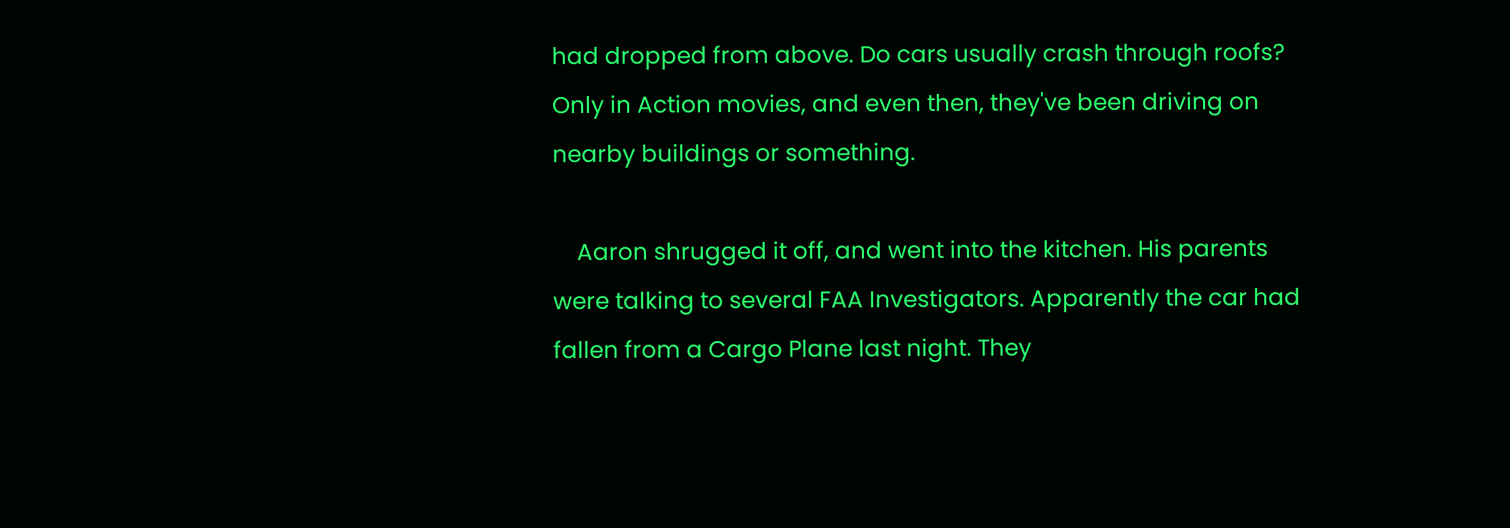had dropped from above. Do cars usually crash through roofs? Only in Action movies, and even then, they've been driving on nearby buildings or something.

    Aaron shrugged it off, and went into the kitchen. His parents were talking to several FAA Investigators. Apparently the car had fallen from a Cargo Plane last night. They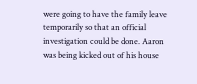were going to have the family leave temporarily so that an official investigation could be done. Aaron was being kicked out of his house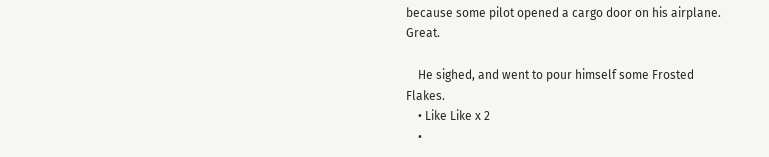because some pilot opened a cargo door on his airplane. Great.

    He sighed, and went to pour himself some Frosted Flakes.
    • Like Like x 2
    •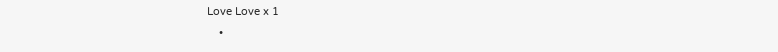Love Love x 1
    •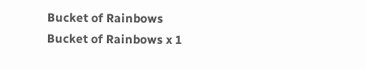Bucket of Rainbows Bucket of Rainbows x 1